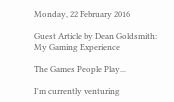Monday, 22 February 2016

Guest Article by Dean Goldsmith: My Gaming Experience

The Games People Play...

I'm currently venturing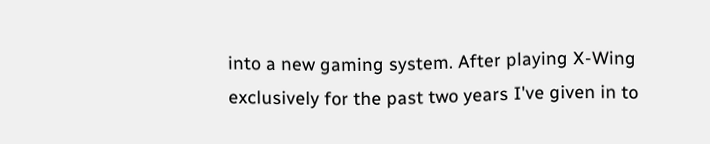into a new gaming system. After playing X-Wing exclusively for the past two years I've given in to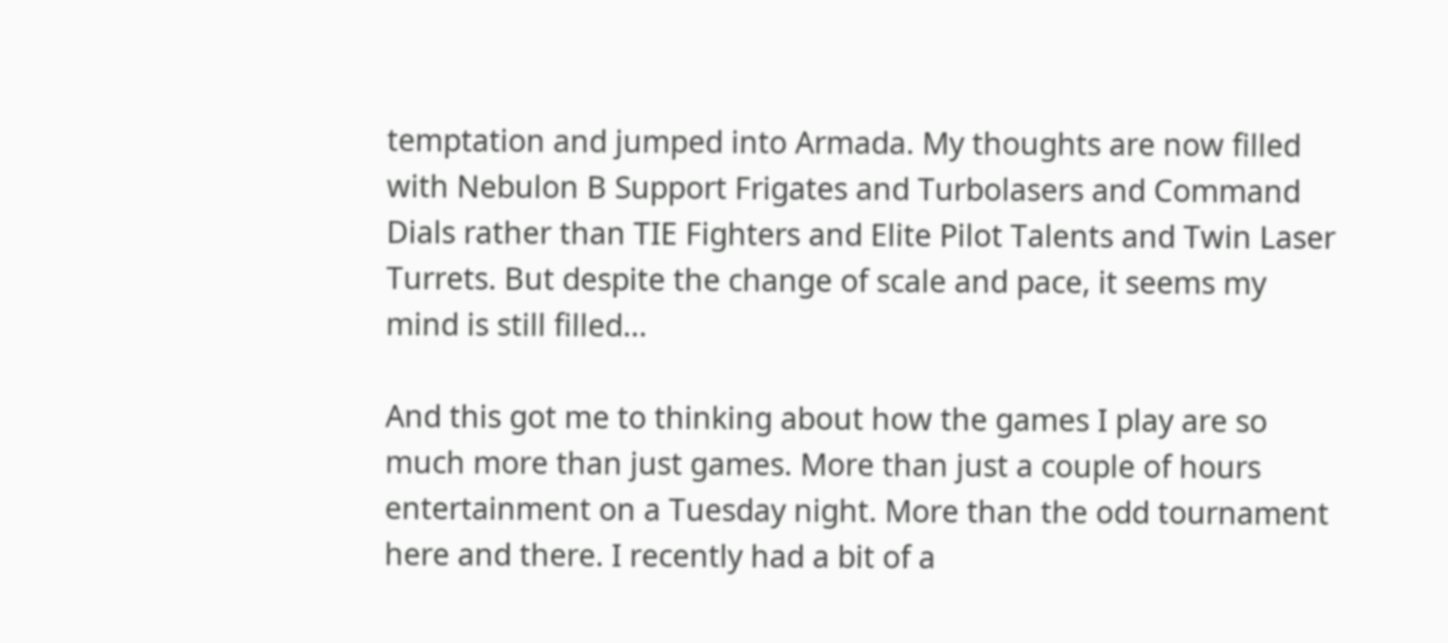temptation and jumped into Armada. My thoughts are now filled with Nebulon B Support Frigates and Turbolasers and Command Dials rather than TIE Fighters and Elite Pilot Talents and Twin Laser Turrets. But despite the change of scale and pace, it seems my mind is still filled...

And this got me to thinking about how the games I play are so much more than just games. More than just a couple of hours entertainment on a Tuesday night. More than the odd tournament here and there. I recently had a bit of a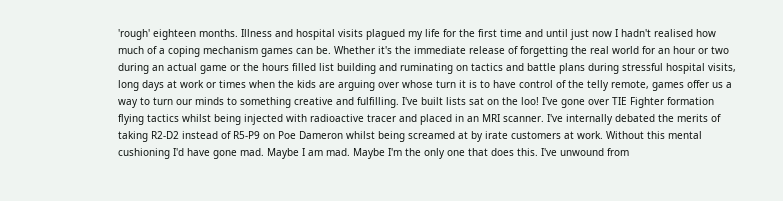'rough' eighteen months. Illness and hospital visits plagued my life for the first time and until just now I hadn't realised how much of a coping mechanism games can be. Whether it's the immediate release of forgetting the real world for an hour or two during an actual game or the hours filled list building and ruminating on tactics and battle plans during stressful hospital visits, long days at work or times when the kids are arguing over whose turn it is to have control of the telly remote, games offer us a way to turn our minds to something creative and fulfilling. I've built lists sat on the loo! I've gone over TIE Fighter formation flying tactics whilst being injected with radioactive tracer and placed in an MRI scanner. I've internally debated the merits of taking R2-D2 instead of R5-P9 on Poe Dameron whilst being screamed at by irate customers at work. Without this mental cushioning I'd have gone mad. Maybe I am mad. Maybe I'm the only one that does this. I've unwound from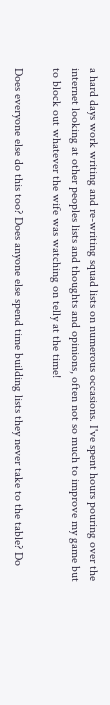a hard days work writing and re-writing squad lists on numerous occasions. I've spent hours pouring over the internet looking at other peoples lists and thoughts and opinions, often not so much to improve my game but to block out whatever the wife was watching on telly at the time!

Does everyone else do this too? Does anyone else spend time building lists they never take to the table? Do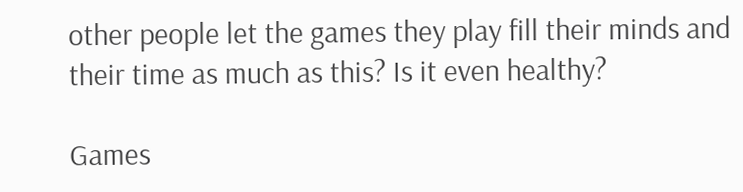other people let the games they play fill their minds and their time as much as this? Is it even healthy?

Games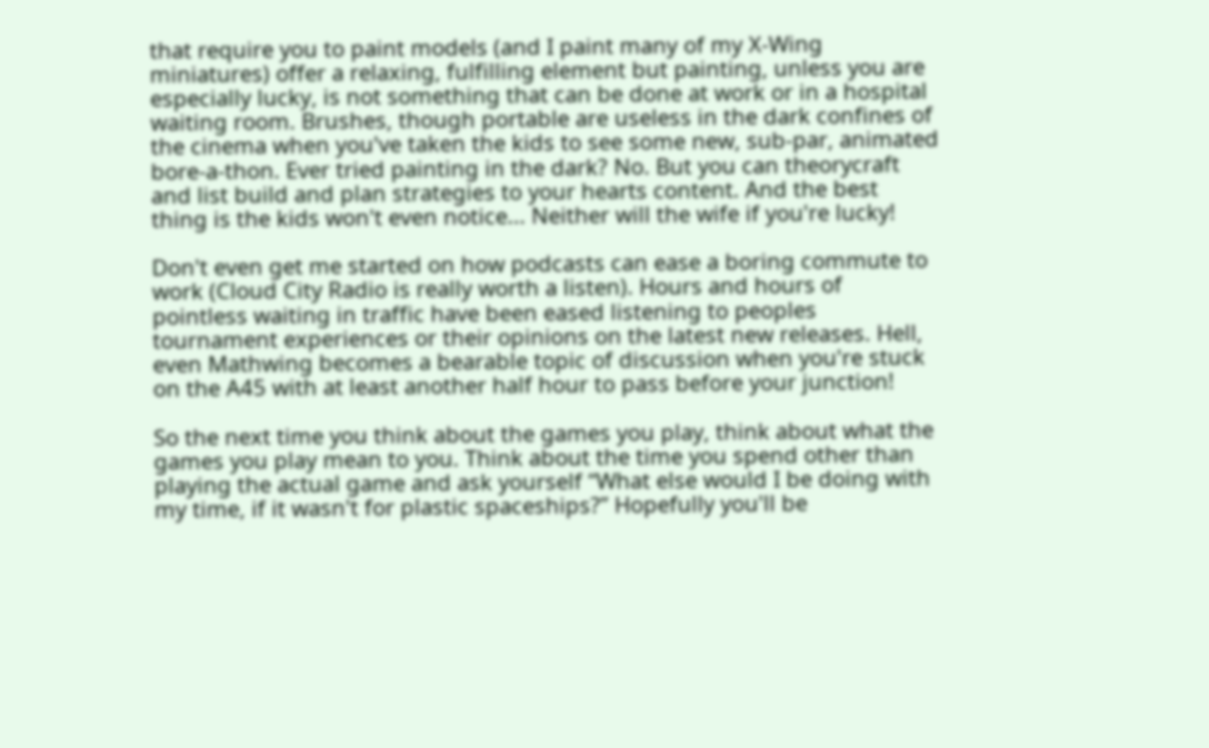that require you to paint models (and I paint many of my X-Wing miniatures) offer a relaxing, fulfilling element but painting, unless you are especially lucky, is not something that can be done at work or in a hospital waiting room. Brushes, though portable are useless in the dark confines of the cinema when you've taken the kids to see some new, sub-par, animated bore-a-thon. Ever tried painting in the dark? No. But you can theorycraft and list build and plan strategies to your hearts content. And the best thing is the kids won't even notice... Neither will the wife if you're lucky!

Don't even get me started on how podcasts can ease a boring commute to work (Cloud City Radio is really worth a listen). Hours and hours of pointless waiting in traffic have been eased listening to peoples tournament experiences or their opinions on the latest new releases. Hell, even Mathwing becomes a bearable topic of discussion when you're stuck on the A45 with at least another half hour to pass before your junction!

So the next time you think about the games you play, think about what the games you play mean to you. Think about the time you spend other than playing the actual game and ask yourself “What else would I be doing with my time, if it wasn't for plastic spaceships?” Hopefully you'll be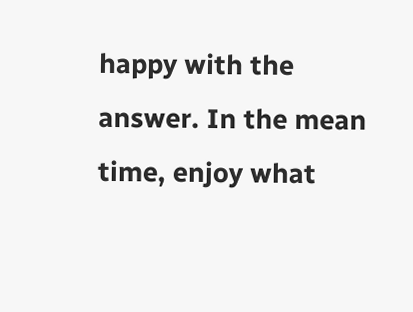happy with the answer. In the mean time, enjoy what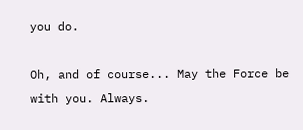you do.

Oh, and of course... May the Force be with you. Always.